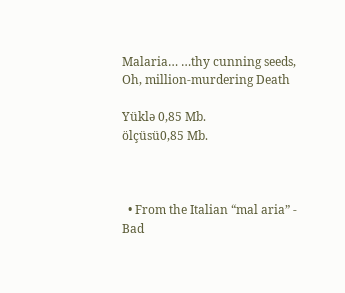Malaria… …thy cunning seeds, Oh, million-murdering Death

Yüklə 0,85 Mb.
ölçüsü0,85 Mb.



  • From the Italian “mal aria” - Bad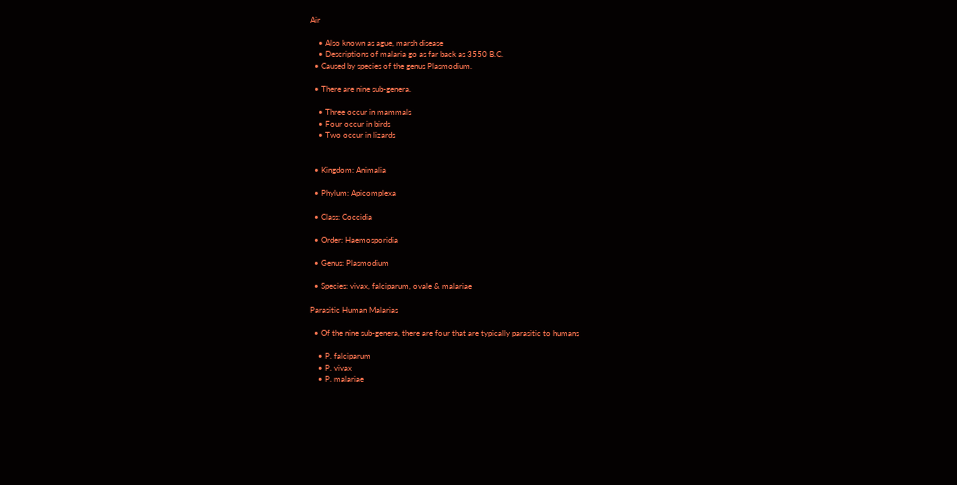Air

    • Also known as ague, marsh disease
    • Descriptions of malaria go as far back as 3550 B.C.
  • Caused by species of the genus Plasmodium.

  • There are nine sub-genera.

    • Three occur in mammals
    • Four occur in birds
    • Two occur in lizards


  • Kingdom: Animalia

  • Phylum: Apicomplexa

  • Class: Coccidia

  • Order: Haemosporidia

  • Genus: Plasmodium

  • Species: vivax, falciparum, ovale & malariae

Parasitic Human Malarias

  • Of the nine sub-genera, there are four that are typically parasitic to humans

    • P. falciparum
    • P. vivax
    • P. malariae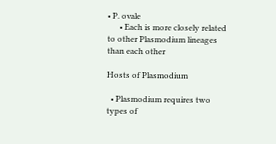• P. ovale
      • Each is more closely related to other Plasmodium lineages than each other

Hosts of Plasmodium

  • Plasmodium requires two types of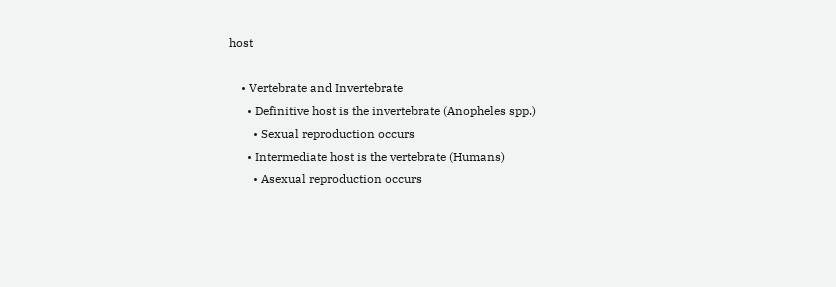host

    • Vertebrate and Invertebrate
      • Definitive host is the invertebrate (Anopheles spp.)
        • Sexual reproduction occurs
      • Intermediate host is the vertebrate (Humans)
        • Asexual reproduction occurs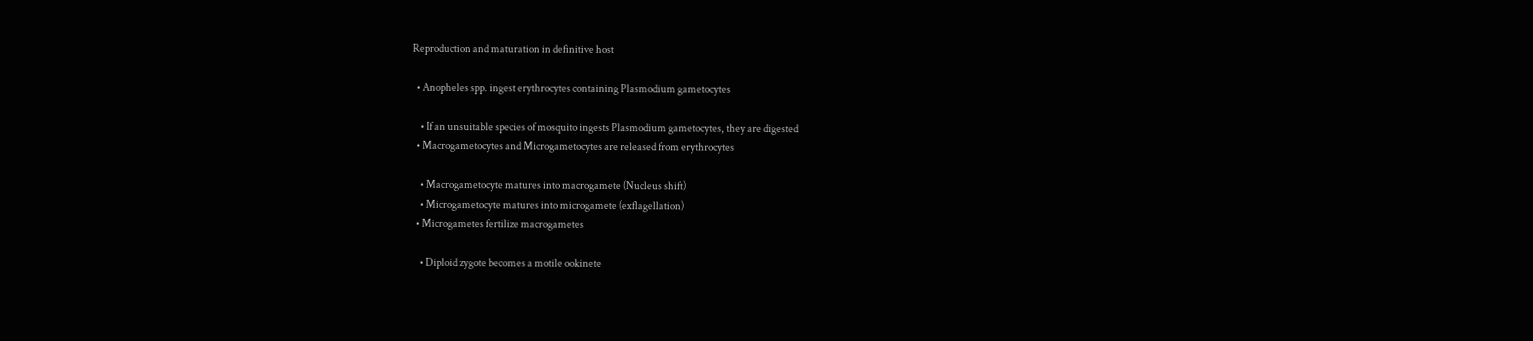Reproduction and maturation in definitive host

  • Anopheles spp. ingest erythrocytes containing Plasmodium gametocytes

    • If an unsuitable species of mosquito ingests Plasmodium gametocytes, they are digested
  • Macrogametocytes and Microgametocytes are released from erythrocytes

    • Macrogametocyte matures into macrogamete (Nucleus shift)
    • Microgametocyte matures into microgamete (exflagellation)
  • Microgametes fertilize macrogametes

    • Diploid zygote becomes a motile ookinete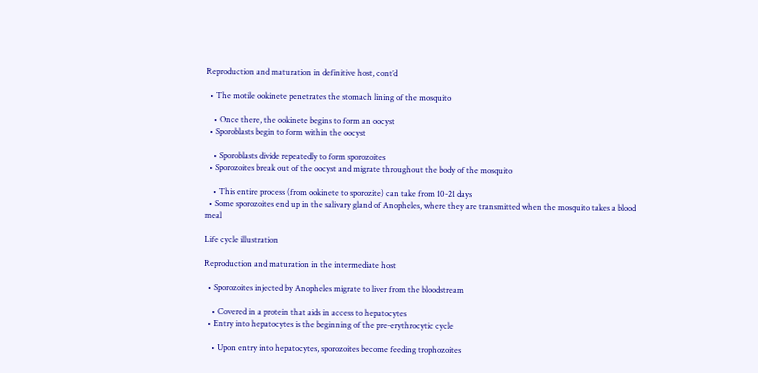Reproduction and maturation in definitive host, cont’d

  • The motile ookinete penetrates the stomach lining of the mosquito

    • Once there, the ookinete begins to form an oocyst
  • Sporoblasts begin to form within the oocyst

    • Sporoblasts divide repeatedly to form sporozoites
  • Sporozoites break out of the oocyst and migrate throughout the body of the mosquito

    • This entire process (from ookinete to sporozite) can take from 10-21 days
  • Some sporozoites end up in the salivary gland of Anopheles, where they are transmitted when the mosquito takes a blood meal

Life cycle illustration

Reproduction and maturation in the intermediate host

  • Sporozoites injected by Anopheles migrate to liver from the bloodstream

    • Covered in a protein that aids in access to hepatocytes
  • Entry into hepatocytes is the beginning of the pre-erythrocytic cycle

    • Upon entry into hepatocytes, sporozoites become feeding trophozoites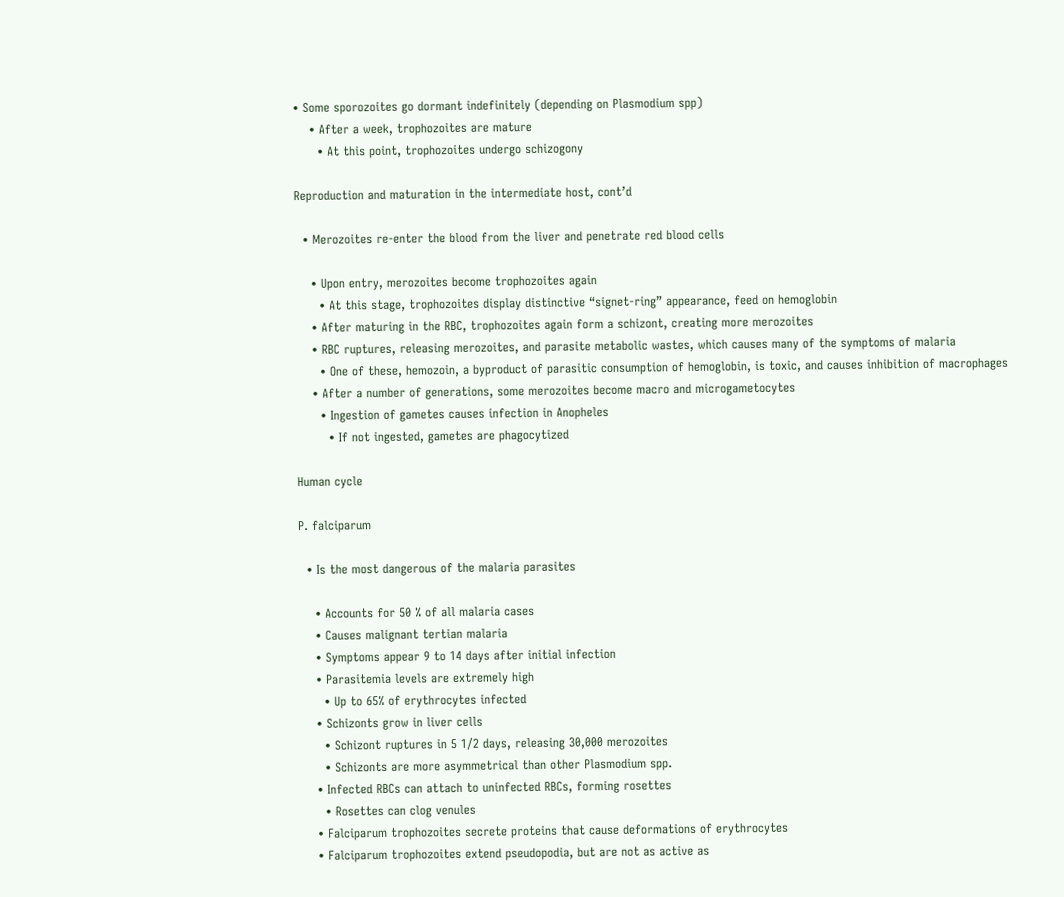• Some sporozoites go dormant indefinitely (depending on Plasmodium spp)
    • After a week, trophozoites are mature
      • At this point, trophozoites undergo schizogony

Reproduction and maturation in the intermediate host, cont’d

  • Merozoites re-enter the blood from the liver and penetrate red blood cells

    • Upon entry, merozoites become trophozoites again
      • At this stage, trophozoites display distinctive “signet-ring” appearance, feed on hemoglobin
    • After maturing in the RBC, trophozoites again form a schizont, creating more merozoites
    • RBC ruptures, releasing merozoites, and parasite metabolic wastes, which causes many of the symptoms of malaria
      • One of these, hemozoin, a byproduct of parasitic consumption of hemoglobin, is toxic, and causes inhibition of macrophages
    • After a number of generations, some merozoites become macro and microgametocytes
      • Ingestion of gametes causes infection in Anopheles
        • If not ingested, gametes are phagocytized

Human cycle

P. falciparum

  • Is the most dangerous of the malaria parasites

    • Accounts for 50 % of all malaria cases
    • Causes malignant tertian malaria
    • Symptoms appear 9 to 14 days after initial infection
    • Parasitemia levels are extremely high
      • Up to 65% of erythrocytes infected
    • Schizonts grow in liver cells
      • Schizont ruptures in 5 1/2 days, releasing 30,000 merozoites
      • Schizonts are more asymmetrical than other Plasmodium spp.
    • Infected RBCs can attach to uninfected RBCs, forming rosettes
      • Rosettes can clog venules
    • Falciparum trophozoites secrete proteins that cause deformations of erythrocytes
    • Falciparum trophozoites extend pseudopodia, but are not as active as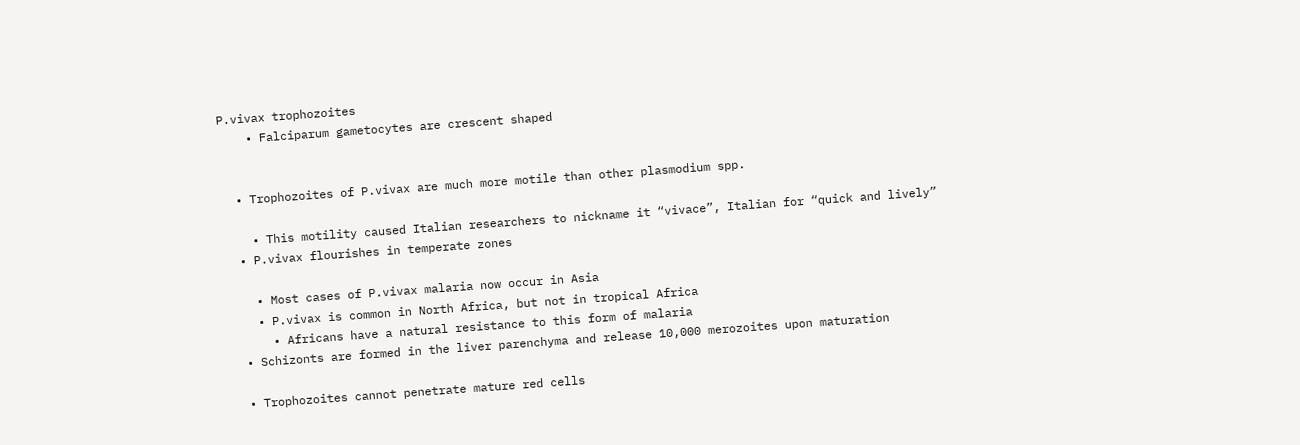P.vivax trophozoites
    • Falciparum gametocytes are crescent shaped


  • Trophozoites of P.vivax are much more motile than other plasmodium spp.

    • This motility caused Italian researchers to nickname it “vivace”, Italian for “quick and lively”
  • P.vivax flourishes in temperate zones

    • Most cases of P.vivax malaria now occur in Asia
    • P.vivax is common in North Africa, but not in tropical Africa
      • Africans have a natural resistance to this form of malaria
  • Schizonts are formed in the liver parenchyma and release 10,000 merozoites upon maturation

  • Trophozoites cannot penetrate mature red cells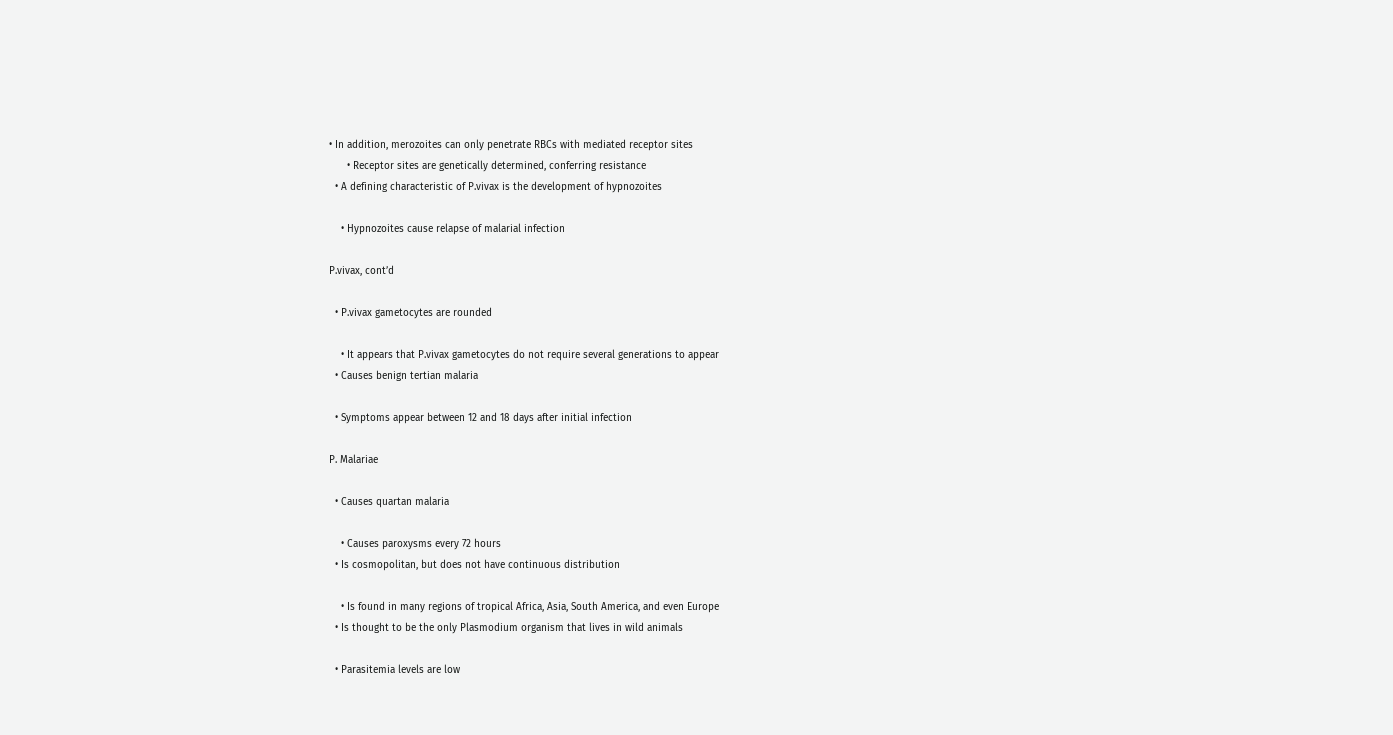• In addition, merozoites can only penetrate RBCs with mediated receptor sites
      • Receptor sites are genetically determined, conferring resistance
  • A defining characteristic of P.vivax is the development of hypnozoites

    • Hypnozoites cause relapse of malarial infection

P.vivax, cont’d

  • P.vivax gametocytes are rounded

    • It appears that P.vivax gametocytes do not require several generations to appear
  • Causes benign tertian malaria

  • Symptoms appear between 12 and 18 days after initial infection

P. Malariae

  • Causes quartan malaria

    • Causes paroxysms every 72 hours
  • Is cosmopolitan, but does not have continuous distribution

    • Is found in many regions of tropical Africa, Asia, South America, and even Europe
  • Is thought to be the only Plasmodium organism that lives in wild animals

  • Parasitemia levels are low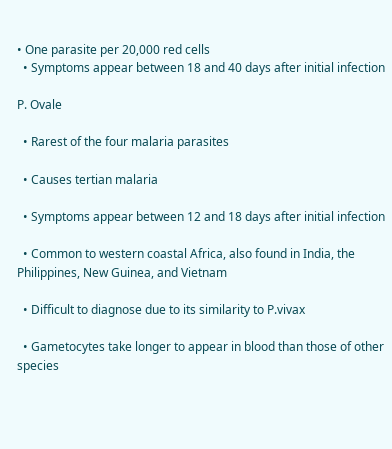• One parasite per 20,000 red cells
  • Symptoms appear between 18 and 40 days after initial infection

P. Ovale

  • Rarest of the four malaria parasites

  • Causes tertian malaria

  • Symptoms appear between 12 and 18 days after initial infection

  • Common to western coastal Africa, also found in India, the Philippines, New Guinea, and Vietnam

  • Difficult to diagnose due to its similarity to P.vivax

  • Gametocytes take longer to appear in blood than those of other species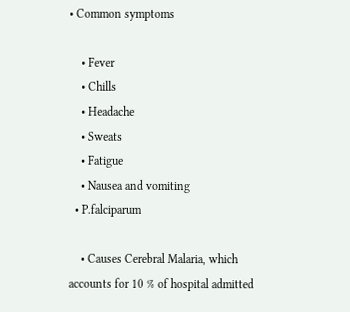• Common symptoms

    • Fever
    • Chills
    • Headache
    • Sweats
    • Fatigue
    • Nausea and vomiting
  • P.falciparum

    • Causes Cerebral Malaria, which accounts for 10 % of hospital admitted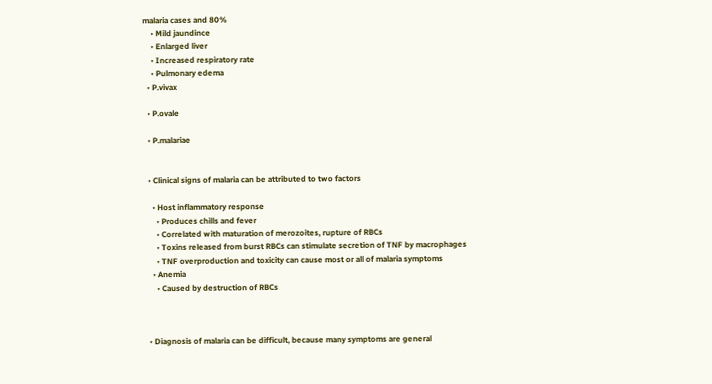malaria cases and 80%
    • Mild jaundince
    • Enlarged liver
    • Increased respiratory rate
    • Pulmonary edema
  • P.vivax

  • P.ovale

  • P.malariae


  • Clinical signs of malaria can be attributed to two factors

    • Host inflammatory response
      • Produces chills and fever
      • Correlated with maturation of merozoites, rupture of RBCs
      • Toxins released from burst RBCs can stimulate secretion of TNF by macrophages
      • TNF overproduction and toxicity can cause most or all of malaria symptoms
    • Anemia
      • Caused by destruction of RBCs



  • Diagnosis of malaria can be difficult, because many symptoms are general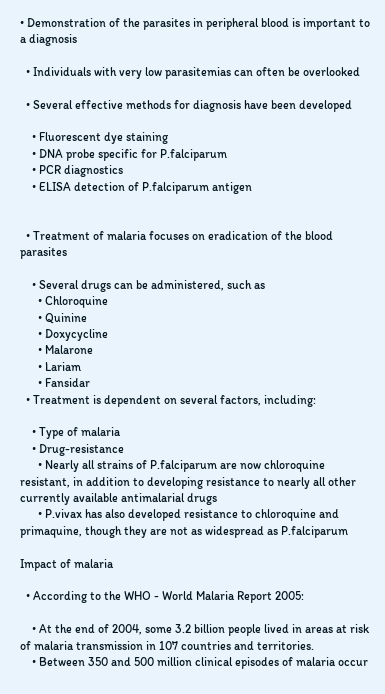• Demonstration of the parasites in peripheral blood is important to a diagnosis

  • Individuals with very low parasitemias can often be overlooked

  • Several effective methods for diagnosis have been developed

    • Fluorescent dye staining
    • DNA probe specific for P.falciparum
    • PCR diagnostics
    • ELISA detection of P.falciparum antigen


  • Treatment of malaria focuses on eradication of the blood parasites

    • Several drugs can be administered, such as
      • Chloroquine
      • Quinine
      • Doxycycline
      • Malarone
      • Lariam
      • Fansidar
  • Treatment is dependent on several factors, including:

    • Type of malaria
    • Drug-resistance
      • Nearly all strains of P.falciparum are now chloroquine resistant, in addition to developing resistance to nearly all other currently available antimalarial drugs
      • P.vivax has also developed resistance to chloroquine and primaquine, though they are not as widespread as P.falciparum

Impact of malaria

  • According to the WHO - World Malaria Report 2005:

    • At the end of 2004, some 3.2 billion people lived in areas at risk of malaria transmission in 107 countries and territories.
    • Between 350 and 500 million clinical episodes of malaria occur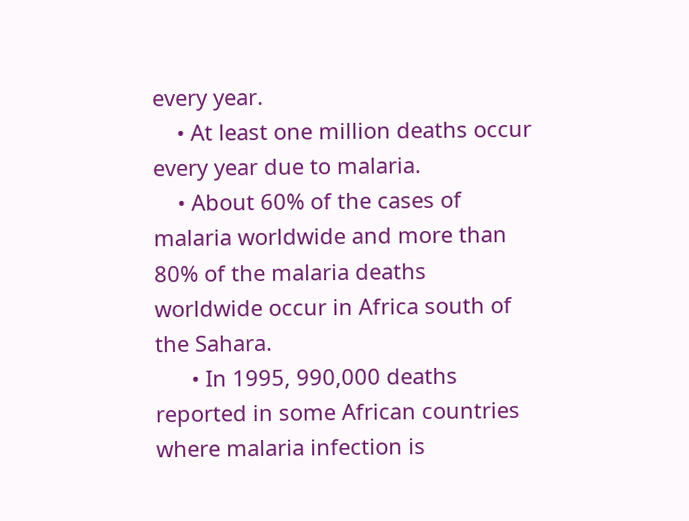every year.
    • At least one million deaths occur every year due to malaria.
    • About 60% of the cases of malaria worldwide and more than 80% of the malaria deaths worldwide occur in Africa south of the Sahara.
      • In 1995, 990,000 deaths reported in some African countries where malaria infection is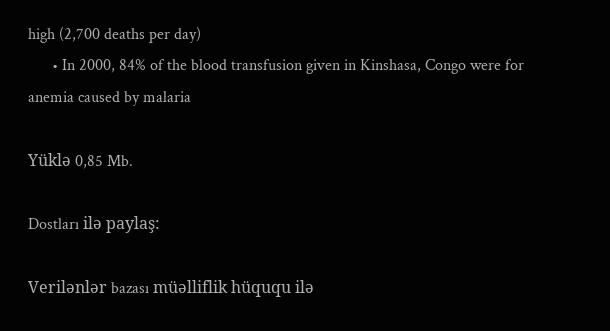high (2,700 deaths per day)
      • In 2000, 84% of the blood transfusion given in Kinshasa, Congo were for anemia caused by malaria

Yüklə 0,85 Mb.

Dostları ilə paylaş:

Verilənlər bazası müəlliflik hüququ ilə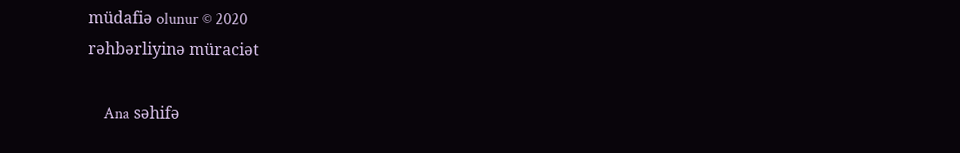müdafiə olunur © 2020
rəhbərliyinə müraciət

    Ana səhifə